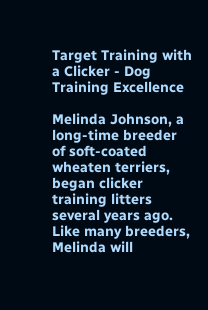Target Training with a Clicker - Dog Training Excellence

Melinda Johnson, a long-time breeder of soft-coated wheaten terriers, began clicker training litters several years ago. Like many breeders, Melinda will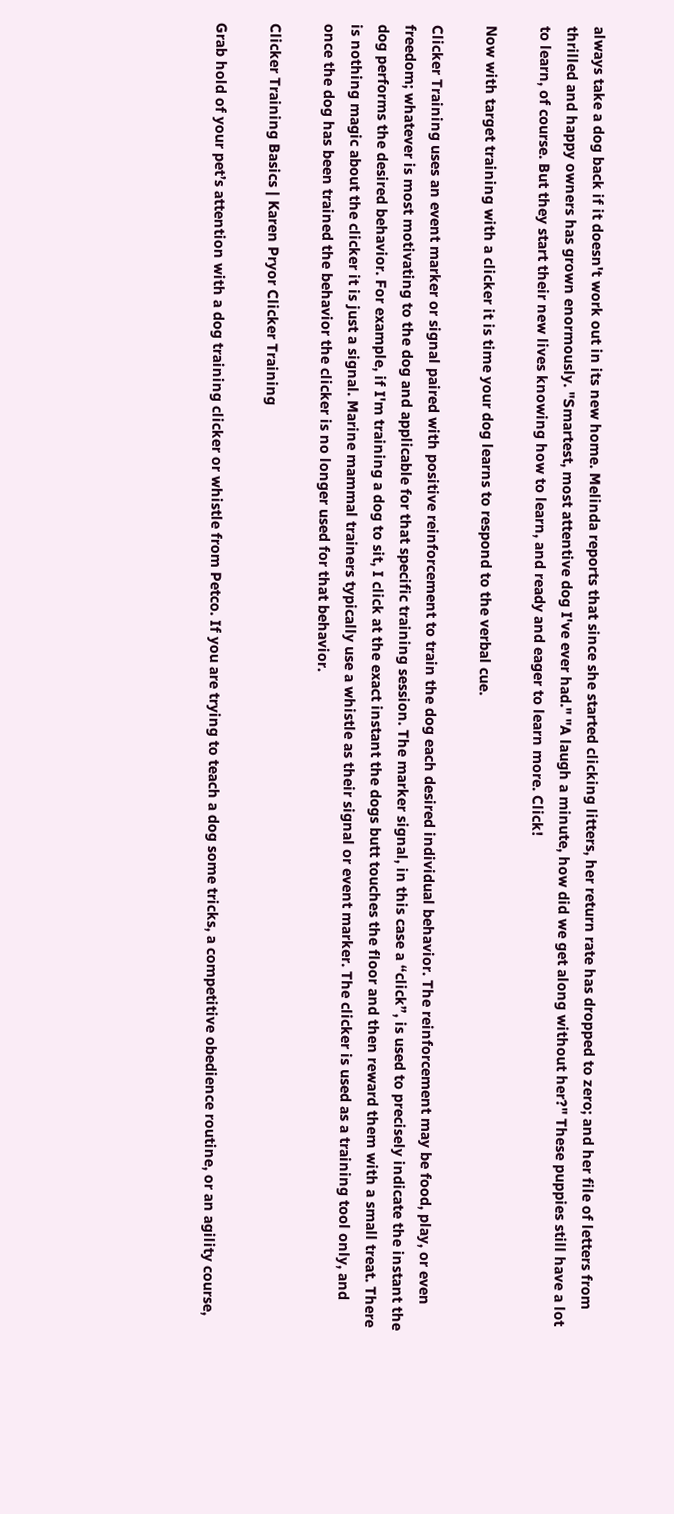always take a dog back if it doesn't work out in its new home. Melinda reports that since she started clicking litters, her return rate has dropped to zero; and her file of letters from thrilled and happy owners has grown enormously. "Smartest, most attentive dog I've ever had." "A laugh a minute, how did we get along without her?" These puppies still have a lot to learn, of course. But they start their new lives knowing how to learn, and ready and eager to learn more. Click!

Now with target training with a clicker it is time your dog learns to respond to the verbal cue.

Clicker Training uses an event marker or signal paired with positive reinforcement to train the dog each desired individual behavior. The reinforcement may be food, play, or even freedom; whatever is most motivating to the dog and applicable for that specific training session. The marker signal, in this case a “click”, is used to precisely indicate the instant the dog performs the desired behavior. For example, if I'm training a dog to sit, I click at the exact instant the dogs butt touches the floor and then reward them with a small treat. There is nothing magic about the clicker it is just a signal. Marine mammal trainers typically use a whistle as their signal or event marker. The clicker is used as a training tool only, and once the dog has been trained the behavior the clicker is no longer used for that behavior.

Clicker Training Basics | Karen Pryor Clicker Training

Grab hold of your pet’s attention with a dog training clicker or whistle from Petco. If you are trying to teach a dog some tricks, a competitive obedience routine, or an agility course,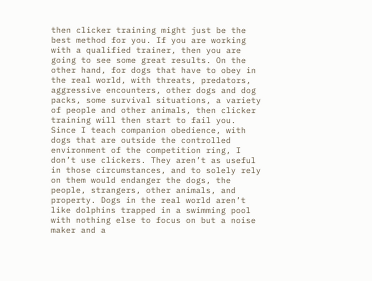then clicker training might just be the best method for you. If you are working with a qualified trainer, then you are going to see some great results. On the other hand, for dogs that have to obey in the real world, with threats, predators, aggressive encounters, other dogs and dog packs, some survival situations, a variety of people and other animals, then clicker training will then start to fail you. Since I teach companion obedience, with dogs that are outside the controlled environment of the competition ring, I don’t use clickers. They aren’t as useful in those circumstances, and to solely rely on them would endanger the dogs, the people, strangers, other animals, and property. Dogs in the real world aren’t like dolphins trapped in a swimming pool with nothing else to focus on but a noise maker and a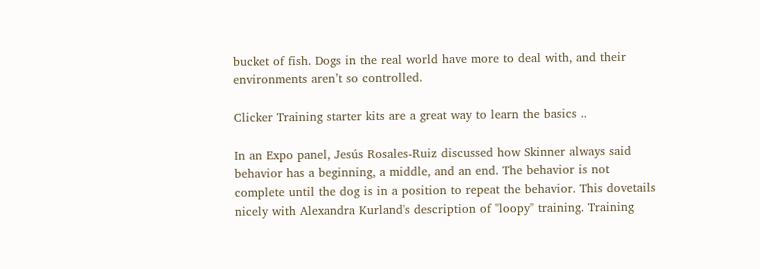bucket of fish. Dogs in the real world have more to deal with, and their environments aren’t so controlled.

Clicker Training starter kits are a great way to learn the basics ..

In an Expo panel, Jesús Rosales-Ruiz discussed how Skinner always said behavior has a beginning, a middle, and an end. The behavior is not complete until the dog is in a position to repeat the behavior. This dovetails nicely with Alexandra Kurland's description of "loopy" training. Training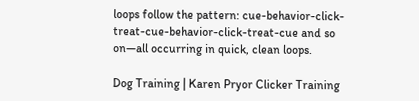loops follow the pattern: cue-behavior-click-treat-cue-behavior-click-treat-cue and so on—all occurring in quick, clean loops.

Dog Training | Karen Pryor Clicker Training